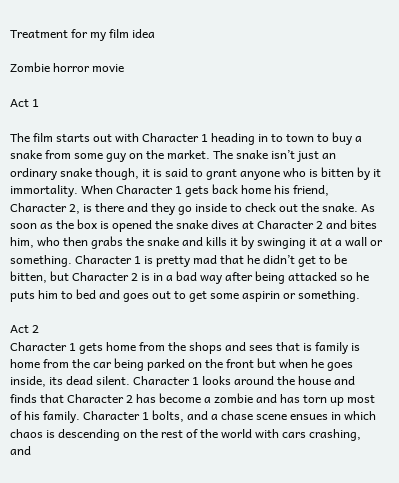Treatment for my film idea

Zombie horror movie

Act 1

The film starts out with Character 1 heading in to town to buy a snake from some guy on the market. The snake isn’t just an ordinary snake though, it is said to grant anyone who is bitten by it immortality. When Character 1 gets back home his friend, Character 2, is there and they go inside to check out the snake. As soon as the box is opened the snake dives at Character 2 and bites him, who then grabs the snake and kills it by swinging it at a wall or something. Character 1 is pretty mad that he didn’t get to be bitten, but Character 2 is in a bad way after being attacked so he puts him to bed and goes out to get some aspirin or something.

Act 2
Character 1 gets home from the shops and sees that is family is home from the car being parked on the front but when he goes inside, its dead silent. Character 1 looks around the house and finds that Character 2 has become a zombie and has torn up most of his family. Character 1 bolts, and a chase scene ensues in which chaos is descending on the rest of the world with cars crashing, and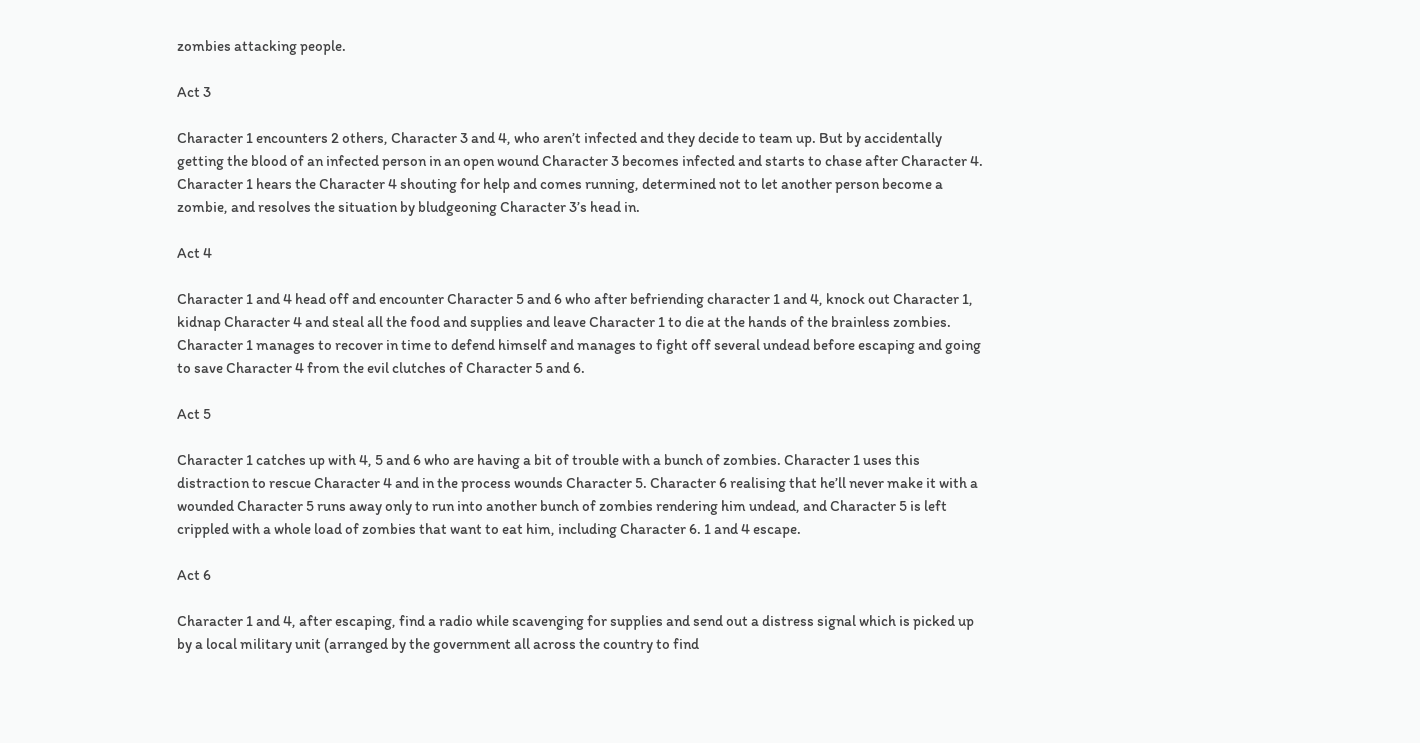zombies attacking people.

Act 3

Character 1 encounters 2 others, Character 3 and 4, who aren’t infected and they decide to team up. But by accidentally getting the blood of an infected person in an open wound Character 3 becomes infected and starts to chase after Character 4. Character 1 hears the Character 4 shouting for help and comes running, determined not to let another person become a zombie, and resolves the situation by bludgeoning Character 3’s head in.

Act 4

Character 1 and 4 head off and encounter Character 5 and 6 who after befriending character 1 and 4, knock out Character 1, kidnap Character 4 and steal all the food and supplies and leave Character 1 to die at the hands of the brainless zombies. Character 1 manages to recover in time to defend himself and manages to fight off several undead before escaping and going to save Character 4 from the evil clutches of Character 5 and 6.

Act 5

Character 1 catches up with 4, 5 and 6 who are having a bit of trouble with a bunch of zombies. Character 1 uses this distraction to rescue Character 4 and in the process wounds Character 5. Character 6 realising that he’ll never make it with a wounded Character 5 runs away only to run into another bunch of zombies rendering him undead, and Character 5 is left crippled with a whole load of zombies that want to eat him, including Character 6. 1 and 4 escape.

Act 6

Character 1 and 4, after escaping, find a radio while scavenging for supplies and send out a distress signal which is picked up by a local military unit (arranged by the government all across the country to find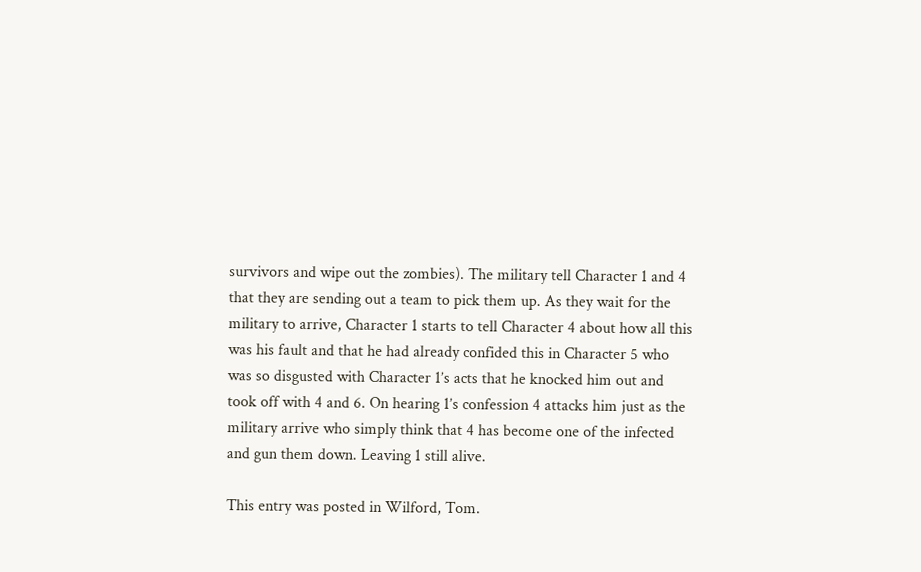survivors and wipe out the zombies). The military tell Character 1 and 4 that they are sending out a team to pick them up. As they wait for the military to arrive, Character 1 starts to tell Character 4 about how all this was his fault and that he had already confided this in Character 5 who was so disgusted with Character 1’s acts that he knocked him out and took off with 4 and 6. On hearing 1’s confession 4 attacks him just as the military arrive who simply think that 4 has become one of the infected and gun them down. Leaving 1 still alive.

This entry was posted in Wilford, Tom.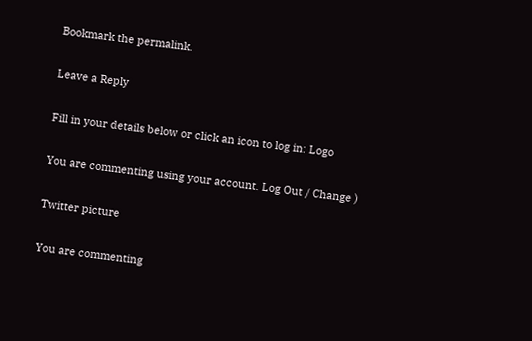Bookmark the permalink.

Leave a Reply

Fill in your details below or click an icon to log in: Logo

You are commenting using your account. Log Out / Change )

Twitter picture

You are commenting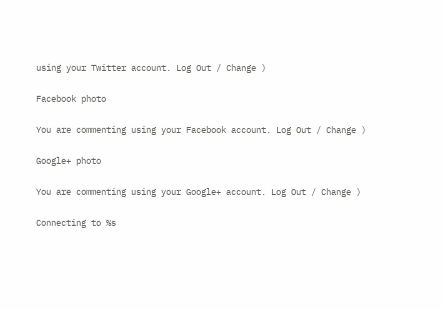using your Twitter account. Log Out / Change )

Facebook photo

You are commenting using your Facebook account. Log Out / Change )

Google+ photo

You are commenting using your Google+ account. Log Out / Change )

Connecting to %s